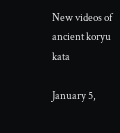New videos of ancient koryu kata

January 5,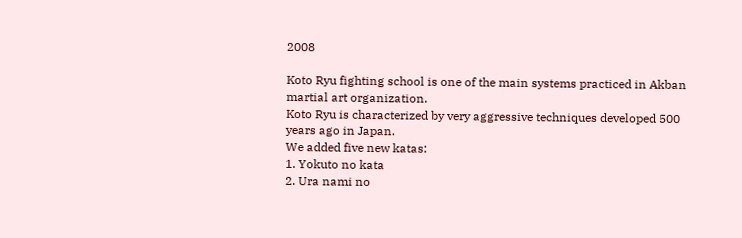2008

Koto Ryu fighting school is one of the main systems practiced in Akban martial art organization.
Koto Ryu is characterized by very aggressive techniques developed 500 years ago in Japan.
We added five new katas:
1. Yokuto no kata
2. Ura nami no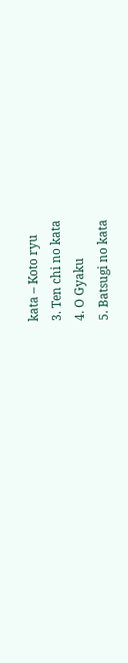kata – Koto ryu
3. Ten chi no kata
4. O Gyaku
5. Batsugi no kata